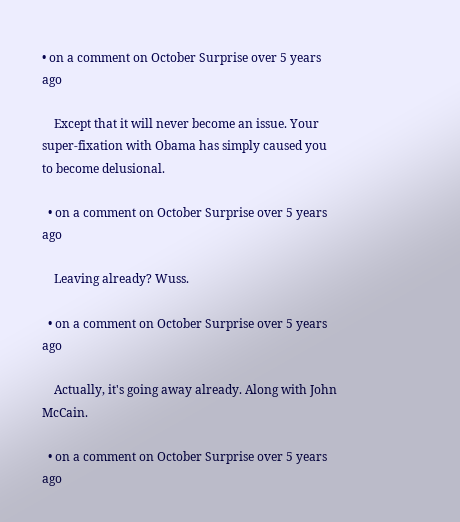• on a comment on October Surprise over 5 years ago

    Except that it will never become an issue. Your super-fixation with Obama has simply caused you to become delusional.

  • on a comment on October Surprise over 5 years ago

    Leaving already? Wuss.

  • on a comment on October Surprise over 5 years ago

    Actually, it's going away already. Along with John McCain.

  • on a comment on October Surprise over 5 years ago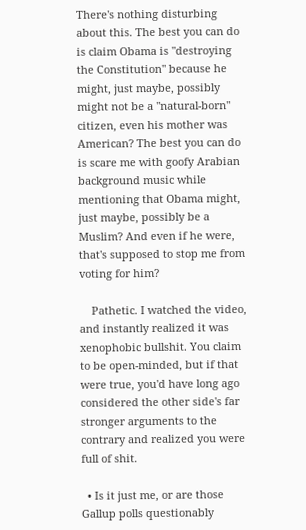There's nothing disturbing about this. The best you can do is claim Obama is "destroying the Constitution" because he might, just maybe, possibly might not be a "natural-born" citizen, even his mother was American? The best you can do is scare me with goofy Arabian background music while mentioning that Obama might, just maybe, possibly be a Muslim? And even if he were, that's supposed to stop me from voting for him?

    Pathetic. I watched the video, and instantly realized it was xenophobic bullshit. You claim to be open-minded, but if that were true, you'd have long ago considered the other side's far stronger arguments to the contrary and realized you were full of shit.

  • Is it just me, or are those Gallup polls questionably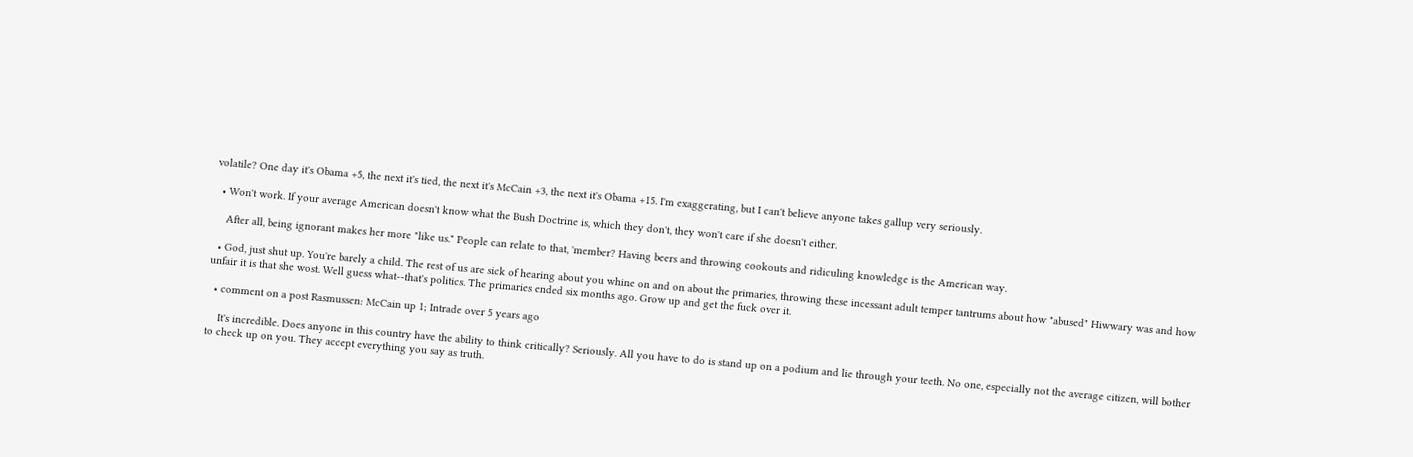volatile? One day it's Obama +5, the next it's tied, the next it's McCain +3, the next it's Obama +15. I'm exaggerating, but I can't believe anyone takes gallup very seriously.

  • Won't work. If your average American doesn't know what the Bush Doctrine is, which they don't, they won't care if she doesn't either.

    After all, being ignorant makes her more "like us." People can relate to that, 'member? Having beers and throwing cookouts and ridiculing knowledge is the American way.

  • God, just shut up. You're barely a child. The rest of us are sick of hearing about you whine on and on about the primaries, throwing these incessant adult temper tantrums about how "abused" Hiwwary was and how unfair it is that she wost. Well guess what--that's politics. The primaries ended six months ago. Grow up and get the fuck over it.

  • comment on a post Rasmussen: McCain up 1; Intrade over 5 years ago

    It's incredible. Does anyone in this country have the ability to think critically? Seriously. All you have to do is stand up on a podium and lie through your teeth. No one, especially not the average citizen, will bother to check up on you. They accept everything you say as truth.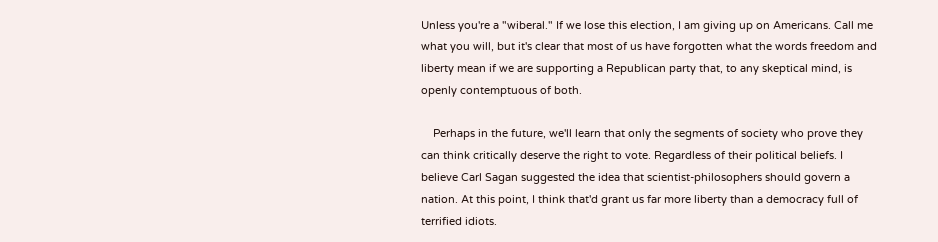Unless you're a "wiberal." If we lose this election, I am giving up on Americans. Call me what you will, but it's clear that most of us have forgotten what the words freedom and liberty mean if we are supporting a Republican party that, to any skeptical mind, is openly contemptuous of both.

    Perhaps in the future, we'll learn that only the segments of society who prove they can think critically deserve the right to vote. Regardless of their political beliefs. I believe Carl Sagan suggested the idea that scientist-philosophers should govern a nation. At this point, I think that'd grant us far more liberty than a democracy full of terrified idiots.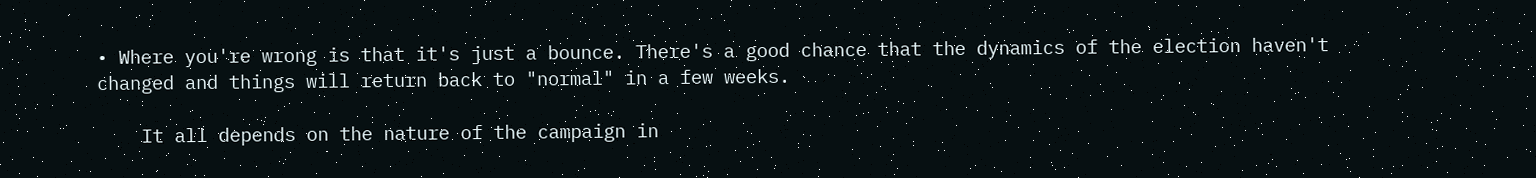• Where you're wrong is that it's just a bounce. There's a good chance that the dynamics of the election haven't changed and things will return back to "normal" in a few weeks.

    It all depends on the nature of the campaign in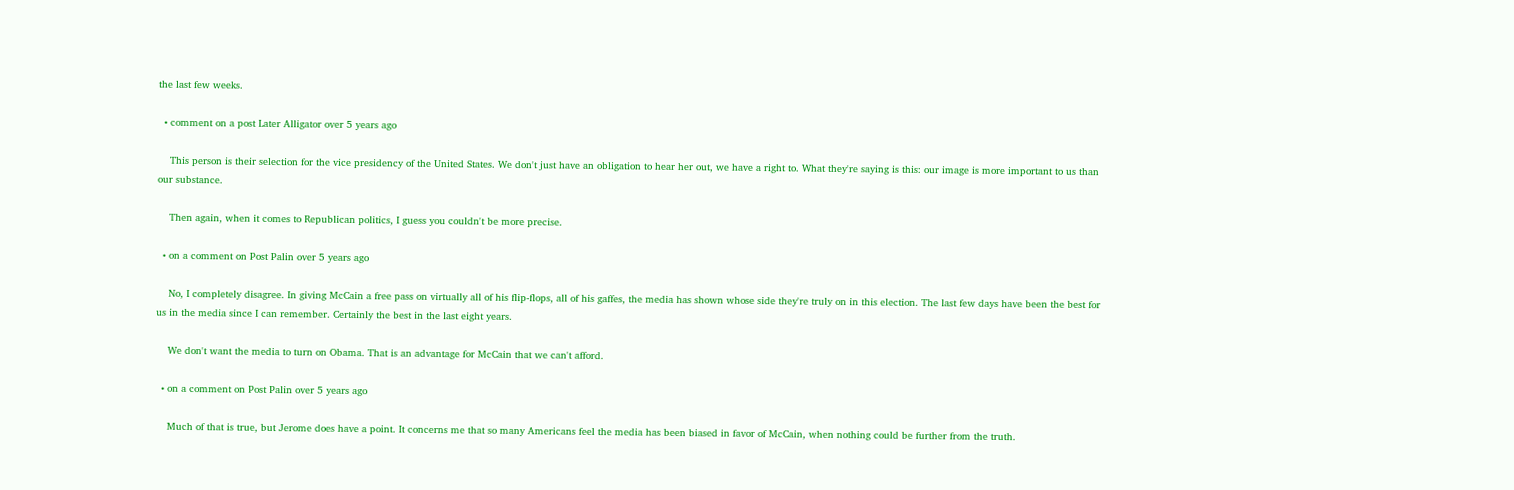the last few weeks.

  • comment on a post Later Alligator over 5 years ago

    This person is their selection for the vice presidency of the United States. We don't just have an obligation to hear her out, we have a right to. What they're saying is this: our image is more important to us than our substance.

    Then again, when it comes to Republican politics, I guess you couldn't be more precise.

  • on a comment on Post Palin over 5 years ago

    No, I completely disagree. In giving McCain a free pass on virtually all of his flip-flops, all of his gaffes, the media has shown whose side they're truly on in this election. The last few days have been the best for us in the media since I can remember. Certainly the best in the last eight years.

    We don't want the media to turn on Obama. That is an advantage for McCain that we can't afford.

  • on a comment on Post Palin over 5 years ago

    Much of that is true, but Jerome does have a point. It concerns me that so many Americans feel the media has been biased in favor of McCain, when nothing could be further from the truth.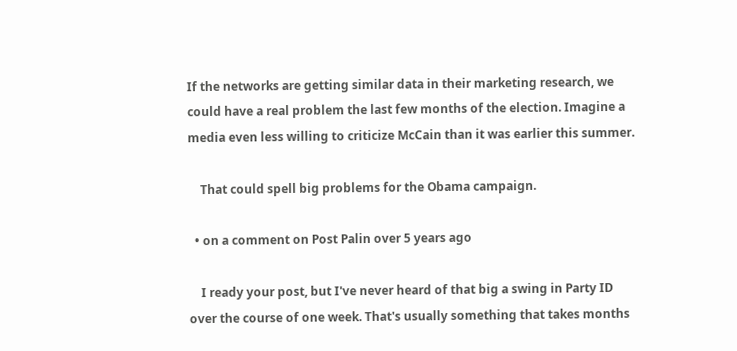If the networks are getting similar data in their marketing research, we could have a real problem the last few months of the election. Imagine a media even less willing to criticize McCain than it was earlier this summer.

    That could spell big problems for the Obama campaign.

  • on a comment on Post Palin over 5 years ago

    I ready your post, but I've never heard of that big a swing in Party ID over the course of one week. That's usually something that takes months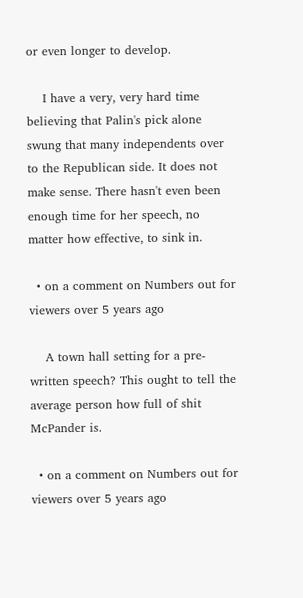or even longer to develop.

    I have a very, very hard time believing that Palin's pick alone swung that many independents over to the Republican side. It does not make sense. There hasn't even been enough time for her speech, no matter how effective, to sink in.

  • on a comment on Numbers out for viewers over 5 years ago

    A town hall setting for a pre-written speech? This ought to tell the average person how full of shit McPander is.

  • on a comment on Numbers out for viewers over 5 years ago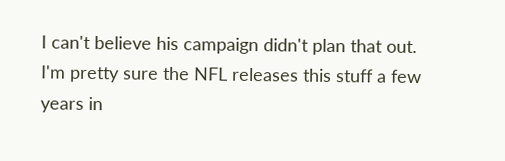I can't believe his campaign didn't plan that out. I'm pretty sure the NFL releases this stuff a few years in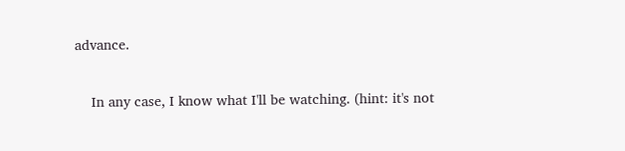advance.

    In any case, I know what I'll be watching. (hint: it's not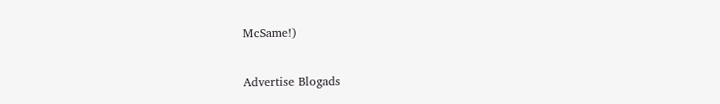McSame!)


Advertise Blogads